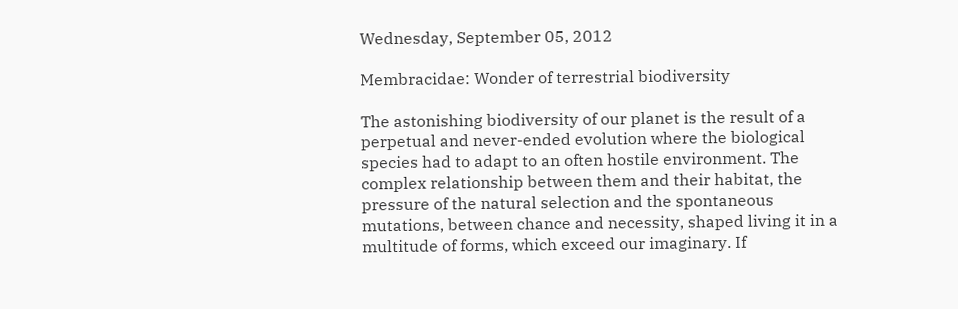Wednesday, September 05, 2012

Membracidae: Wonder of terrestrial biodiversity

The astonishing biodiversity of our planet is the result of a perpetual and never-ended evolution where the biological species had to adapt to an often hostile environment. The complex relationship between them and their habitat, the pressure of the natural selection and the spontaneous mutations, between chance and necessity, shaped living it in a multitude of forms, which exceed our imaginary. If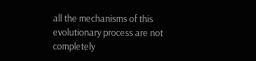all the mechanisms of this evolutionary process are not completely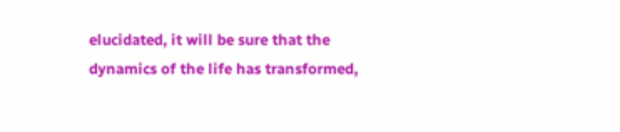elucidated, it will be sure that the dynamics of the life has transformed,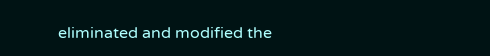eliminated and modified the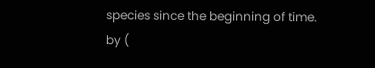species since the beginning of time.
by (